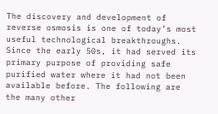The discovery and development of reverse osmosis is one of today’s most useful technological breakthroughs. Since the early 50s, it had served its primary purpose of providing safe purified water where it had not been available before. The following are the many other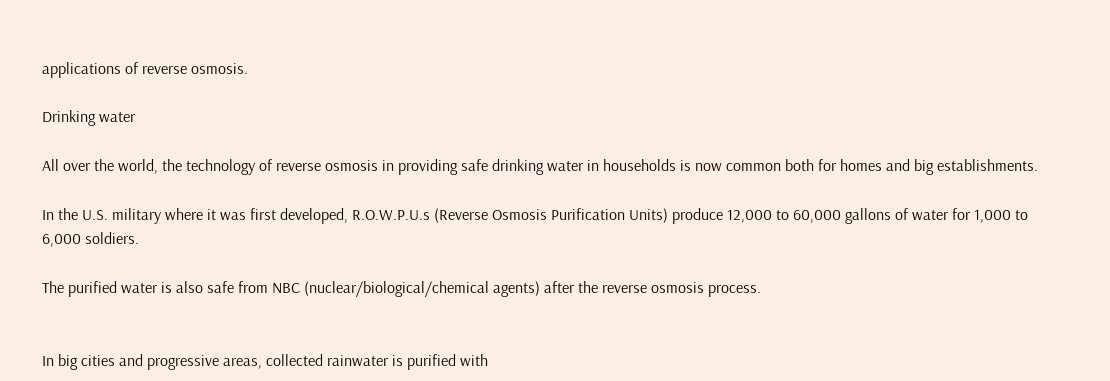applications of reverse osmosis.

Drinking water

All over the world, the technology of reverse osmosis in providing safe drinking water in households is now common both for homes and big establishments.

In the U.S. military where it was first developed, R.O.W.P.U.s (Reverse Osmosis Purification Units) produce 12,000 to 60,000 gallons of water for 1,000 to 6,000 soldiers.

The purified water is also safe from NBC (nuclear/biological/chemical agents) after the reverse osmosis process.


In big cities and progressive areas, collected rainwater is purified with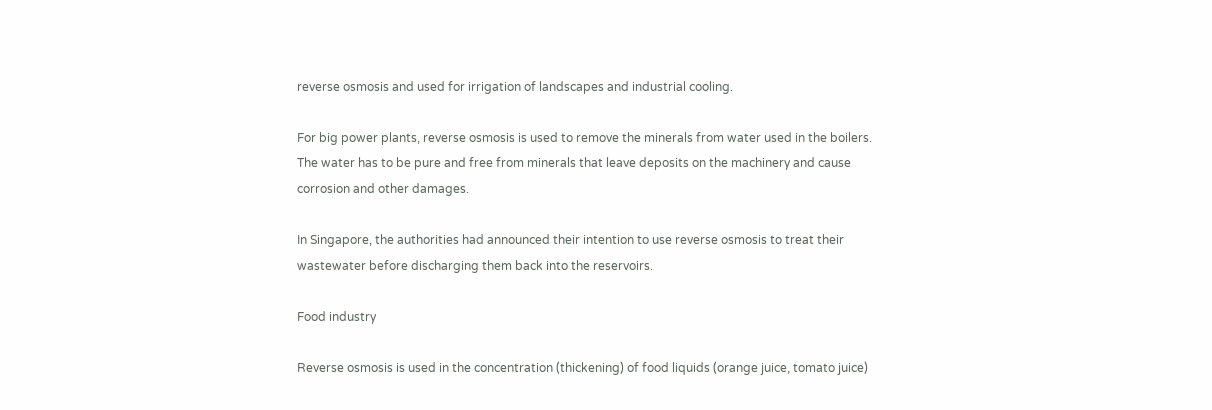reverse osmosis and used for irrigation of landscapes and industrial cooling.

For big power plants, reverse osmosis is used to remove the minerals from water used in the boilers. The water has to be pure and free from minerals that leave deposits on the machinery and cause corrosion and other damages.

In Singapore, the authorities had announced their intention to use reverse osmosis to treat their wastewater before discharging them back into the reservoirs.

Food industry

Reverse osmosis is used in the concentration (thickening) of food liquids (orange juice, tomato juice)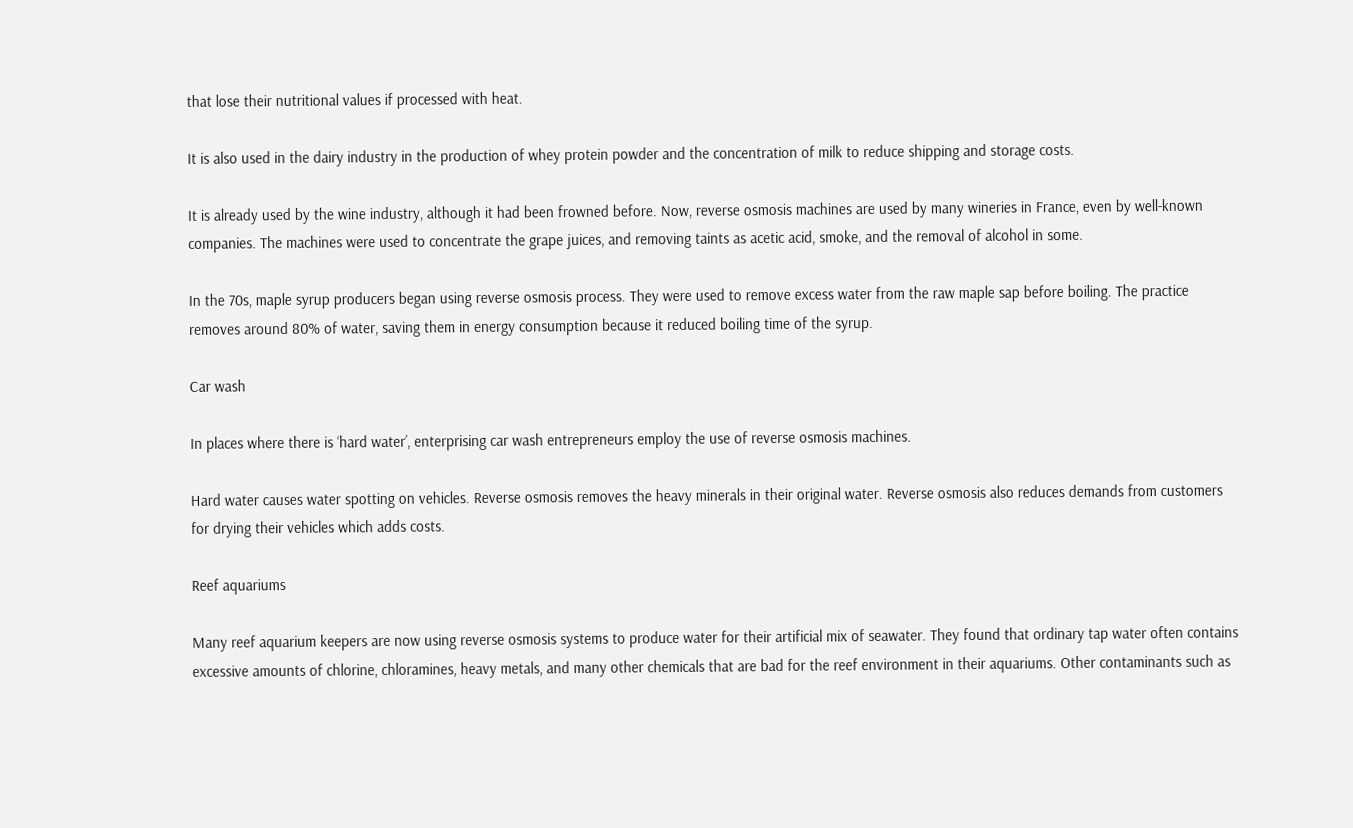that lose their nutritional values if processed with heat.

It is also used in the dairy industry in the production of whey protein powder and the concentration of milk to reduce shipping and storage costs.

It is already used by the wine industry, although it had been frowned before. Now, reverse osmosis machines are used by many wineries in France, even by well-known companies. The machines were used to concentrate the grape juices, and removing taints as acetic acid, smoke, and the removal of alcohol in some.

In the 70s, maple syrup producers began using reverse osmosis process. They were used to remove excess water from the raw maple sap before boiling. The practice removes around 80% of water, saving them in energy consumption because it reduced boiling time of the syrup.

Car wash

In places where there is ‘hard water’, enterprising car wash entrepreneurs employ the use of reverse osmosis machines.

Hard water causes water spotting on vehicles. Reverse osmosis removes the heavy minerals in their original water. Reverse osmosis also reduces demands from customers for drying their vehicles which adds costs.

Reef aquariums

Many reef aquarium keepers are now using reverse osmosis systems to produce water for their artificial mix of seawater. They found that ordinary tap water often contains excessive amounts of chlorine, chloramines, heavy metals, and many other chemicals that are bad for the reef environment in their aquariums. Other contaminants such as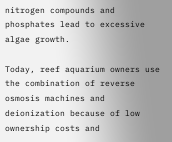nitrogen compounds and phosphates lead to excessive algae growth.

Today, reef aquarium owners use the combination of reverse osmosis machines and deionization because of low ownership costs and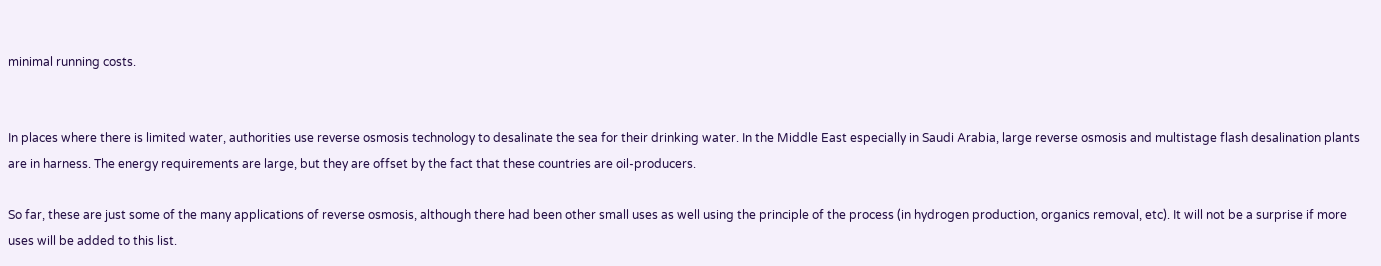minimal running costs.


In places where there is limited water, authorities use reverse osmosis technology to desalinate the sea for their drinking water. In the Middle East especially in Saudi Arabia, large reverse osmosis and multistage flash desalination plants are in harness. The energy requirements are large, but they are offset by the fact that these countries are oil-producers.

So far, these are just some of the many applications of reverse osmosis, although there had been other small uses as well using the principle of the process (in hydrogen production, organics removal, etc). It will not be a surprise if more uses will be added to this list.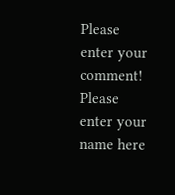Please enter your comment!
Please enter your name here